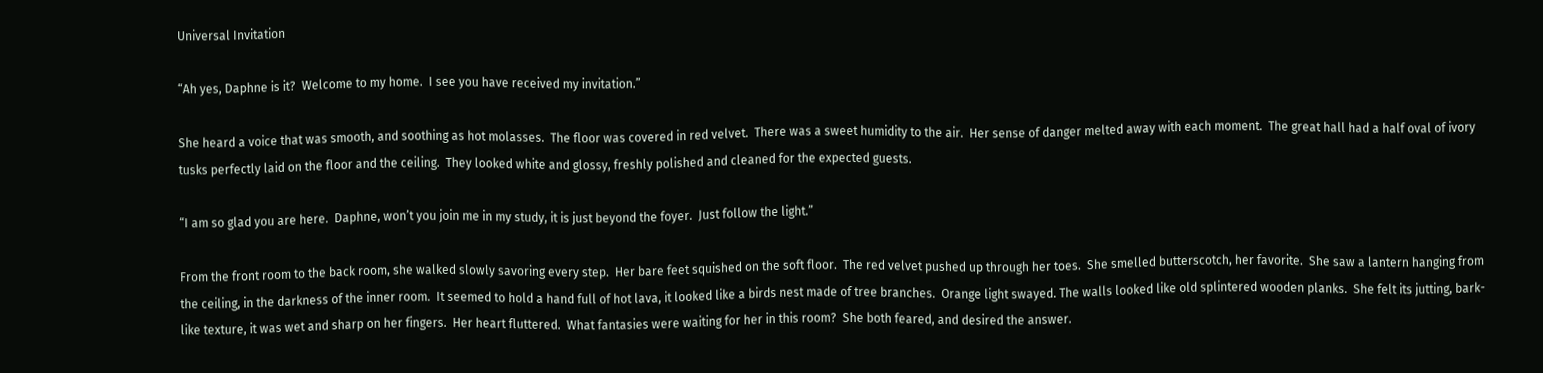Universal Invitation

“Ah yes, Daphne is it?  Welcome to my home.  I see you have received my invitation.”

She heard a voice that was smooth, and soothing as hot molasses.  The floor was covered in red velvet.  There was a sweet humidity to the air.  Her sense of danger melted away with each moment.  The great hall had a half oval of ivory tusks perfectly laid on the floor and the ceiling.  They looked white and glossy, freshly polished and cleaned for the expected guests.

“I am so glad you are here.  Daphne, won’t you join me in my study, it is just beyond the foyer.  Just follow the light.”

From the front room to the back room, she walked slowly savoring every step.  Her bare feet squished on the soft floor.  The red velvet pushed up through her toes.  She smelled butterscotch, her favorite.  She saw a lantern hanging from the ceiling, in the darkness of the inner room.  It seemed to hold a hand full of hot lava, it looked like a birds nest made of tree branches.  Orange light swayed. The walls looked like old splintered wooden planks.  She felt its jutting, bark-like texture, it was wet and sharp on her fingers.  Her heart fluttered.  What fantasies were waiting for her in this room?  She both feared, and desired the answer.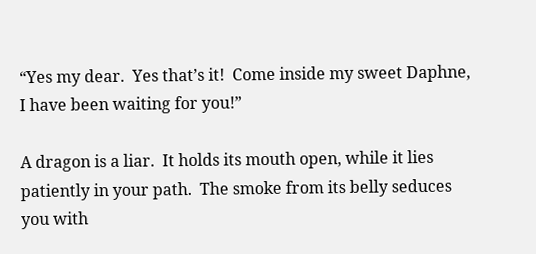“Yes my dear.  Yes that’s it!  Come inside my sweet Daphne, I have been waiting for you!”

A dragon is a liar.  It holds its mouth open, while it lies patiently in your path.  The smoke from its belly seduces you with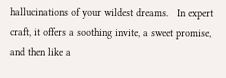hallucinations of your wildest dreams.   In expert craft, it offers a soothing invite, a sweet promise, and then like a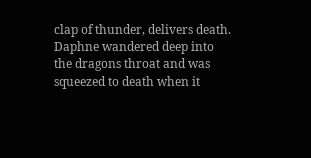clap of thunder, delivers death.  Daphne wandered deep into the dragons throat and was squeezed to death when it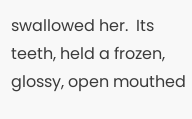swallowed her.  Its teeth, held a frozen, glossy, open mouthed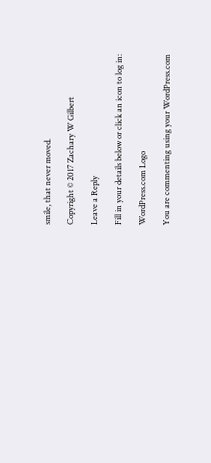smile, that never moved.

Copyright © 2017 Zachary W Gilbert

Leave a Reply

Fill in your details below or click an icon to log in:

WordPress.com Logo

You are commenting using your WordPress.com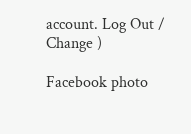account. Log Out /  Change )

Facebook photo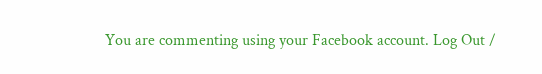You are commenting using your Facebook account. Log Out /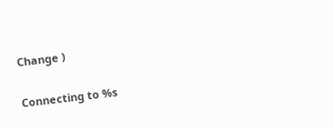Change )

Connecting to %s